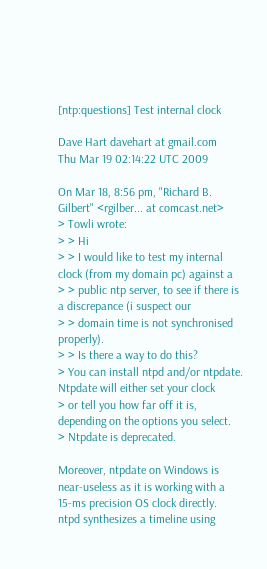[ntp:questions] Test internal clock

Dave Hart davehart at gmail.com
Thu Mar 19 02:14:22 UTC 2009

On Mar 18, 8:56 pm, "Richard B. Gilbert" <rgilber... at comcast.net>
> Towli wrote:
> > Hi
> > I would like to test my internal clock (from my domain pc) against a
> > public ntp server, to see if there is a discrepance (i suspect our
> > domain time is not synchronised properly).
> > Is there a way to do this?
> You can install ntpd and/or ntpdate.  Ntpdate will either set your clock
> or tell you how far off it is, depending on the options you select.
> Ntpdate is deprecated.

Moreover, ntpdate on Windows is near-useless as it is working with a
15-ms precision OS clock directly.  ntpd synthesizes a timeline using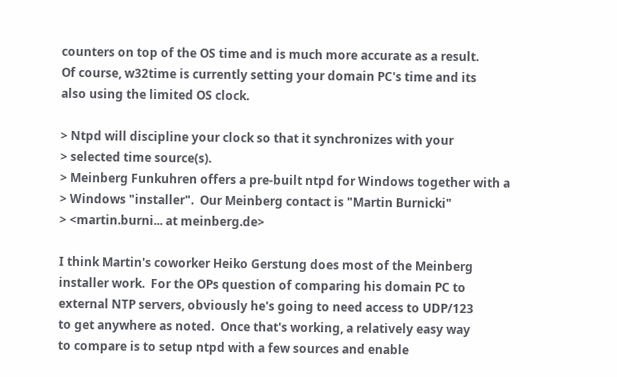counters on top of the OS time and is much more accurate as a result.
Of course, w32time is currently setting your domain PC's time and its
also using the limited OS clock.

> Ntpd will discipline your clock so that it synchronizes with your
> selected time source(s).
> Meinberg Funkuhren offers a pre-built ntpd for Windows together with a
> Windows "installer".  Our Meinberg contact is "Martin Burnicki"
> <martin.burni... at meinberg.de>

I think Martin's coworker Heiko Gerstung does most of the Meinberg
installer work.  For the OPs question of comparing his domain PC to
external NTP servers, obviously he's going to need access to UDP/123
to get anywhere as noted.  Once that's working, a relatively easy way
to compare is to setup ntpd with a few sources and enable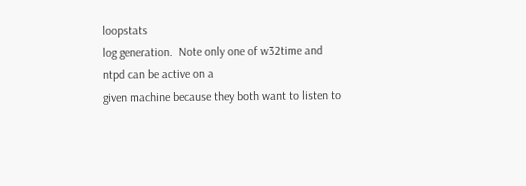loopstats
log generation.  Note only one of w32time and ntpd can be active on a
given machine because they both want to listen to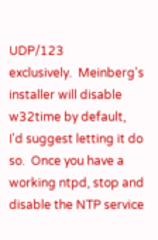UDP/123
exclusively.  Meinberg's installer will disable w32time by default,
I'd suggest letting it do so.  Once you have a working ntpd, stop and
disable the NTP service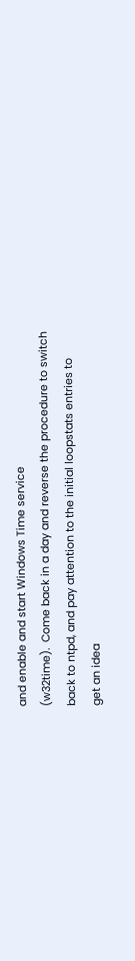and enable and start Windows Time service
(w32time).  Come back in a day and reverse the procedure to switch
back to ntpd, and pay attention to the initial loopstats entries to
get an idea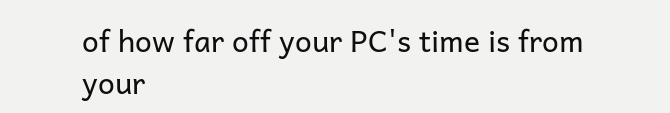of how far off your PC's time is from your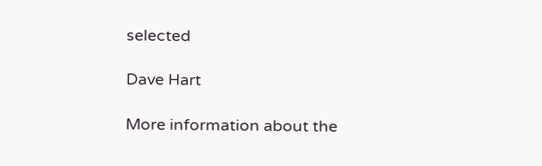selected

Dave Hart

More information about the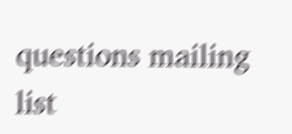questions mailing list